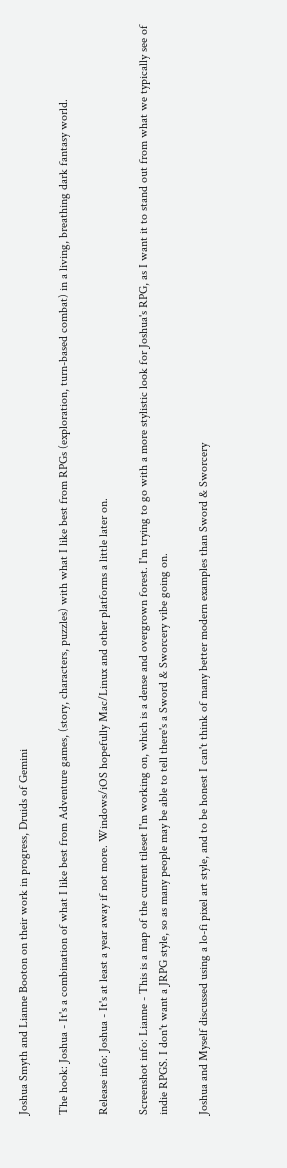Joshua Smyth and Lianne Booton on their work in progress, Druids of Gemini

The hook: Joshua - It's a combination of what I like best from Adventure games, (story, characters, puzzles) with what I like best from RPGs (exploration, turn-based combat) in a living, breathing dark fantasy world.

Release info: Joshua - It's at least a year away if not more. Windows/iOS hopefully Mac/Linux and other platforms a little later on.

Screenshot info: Lianne - This is a map of the current tileset I'm working on, which is a dense and overgrown forest. I'm trying to go with a more stylistic look for Joshua's RPG, as I want it to stand out from what we typically see of indie RPGS. I don't want a JRPG style, so as many people may be able to tell there's a Sword & Sworcery vibe going on.

Joshua and Myself discussed using a lo-fi pixel art style, and to be honest I can't think of many better modern examples than Sword & Sworcery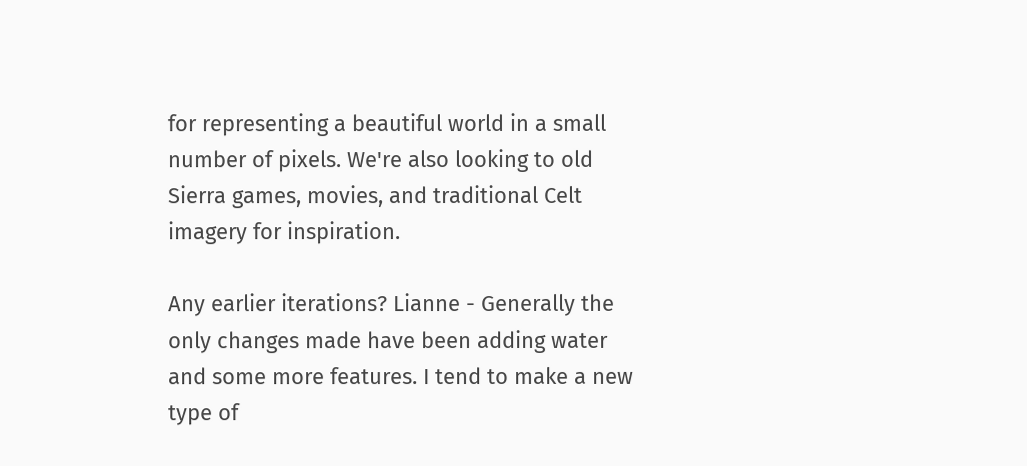for representing a beautiful world in a small number of pixels. We're also looking to old Sierra games, movies, and traditional Celt imagery for inspiration.

Any earlier iterations? Lianne - Generally the only changes made have been adding water and some more features. I tend to make a new type of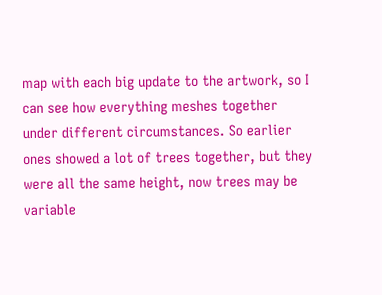map with each big update to the artwork, so I can see how everything meshes together under different circumstances. So earlier ones showed a lot of trees together, but they were all the same height, now trees may be variable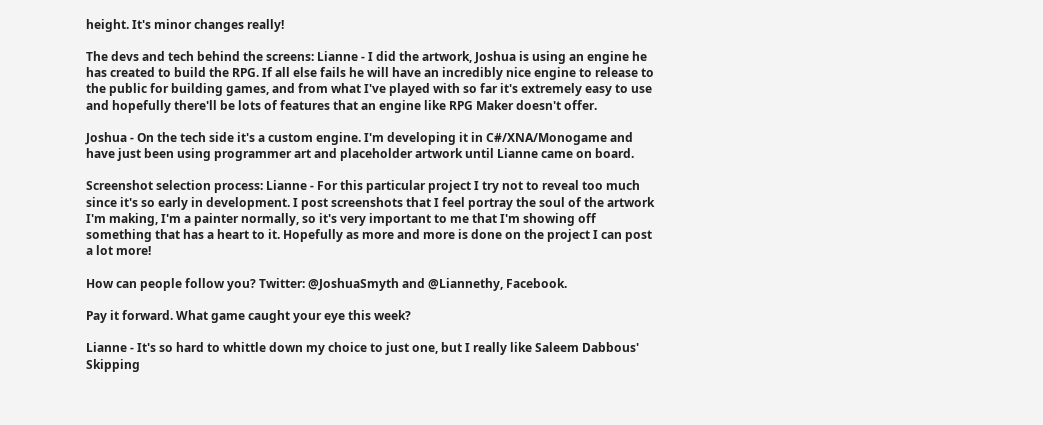height. It's minor changes really!

The devs and tech behind the screens: Lianne - I did the artwork, Joshua is using an engine he has created to build the RPG. If all else fails he will have an incredibly nice engine to release to the public for building games, and from what I've played with so far it's extremely easy to use and hopefully there'll be lots of features that an engine like RPG Maker doesn't offer.

Joshua - On the tech side it's a custom engine. I'm developing it in C#/XNA/Monogame and have just been using programmer art and placeholder artwork until Lianne came on board.

Screenshot selection process: Lianne - For this particular project I try not to reveal too much since it's so early in development. I post screenshots that I feel portray the soul of the artwork I'm making, I'm a painter normally, so it's very important to me that I'm showing off something that has a heart to it. Hopefully as more and more is done on the project I can post a lot more!

How can people follow you? Twitter: @JoshuaSmyth and @Liannethy, Facebook.

Pay it forward. What game caught your eye this week?

Lianne - It's so hard to whittle down my choice to just one, but I really like Saleem Dabbous' Skipping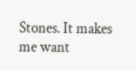Stones. It makes me want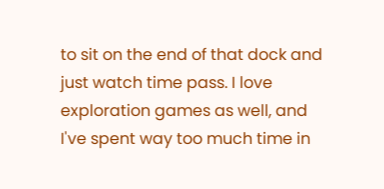to sit on the end of that dock and just watch time pass. I love exploration games as well, and I've spent way too much time in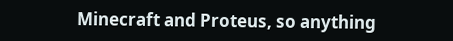Minecraft and Proteus, so anything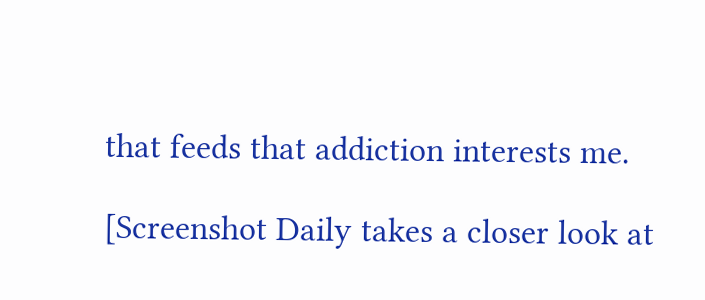that feeds that addiction interests me.

[Screenshot Daily takes a closer look at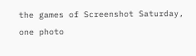the games of Screenshot Saturday, one photo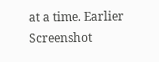at a time. Earlier Screenshot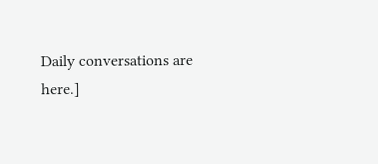Daily conversations are here.]